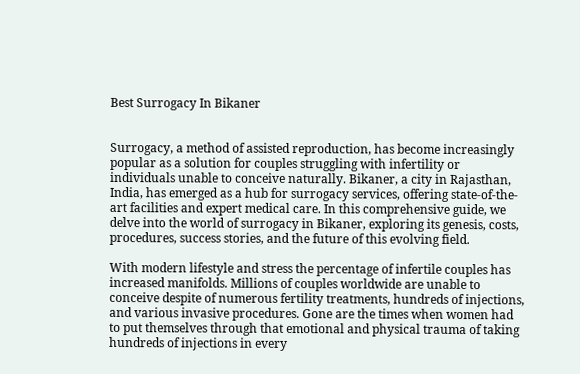Best Surrogacy In Bikaner


Surrogacy, a method of assisted reproduction, has become increasingly popular as a solution for couples struggling with infertility or individuals unable to conceive naturally. Bikaner, a city in Rajasthan, India, has emerged as a hub for surrogacy services, offering state-of-the-art facilities and expert medical care. In this comprehensive guide, we delve into the world of surrogacy in Bikaner, exploring its genesis, costs, procedures, success stories, and the future of this evolving field.

With modern lifestyle and stress the percentage of infertile couples has increased manifolds. Millions of couples worldwide are unable to conceive despite of numerous fertility treatments, hundreds of injections, and various invasive procedures. Gone are the times when women had to put themselves through that emotional and physical trauma of taking hundreds of injections in every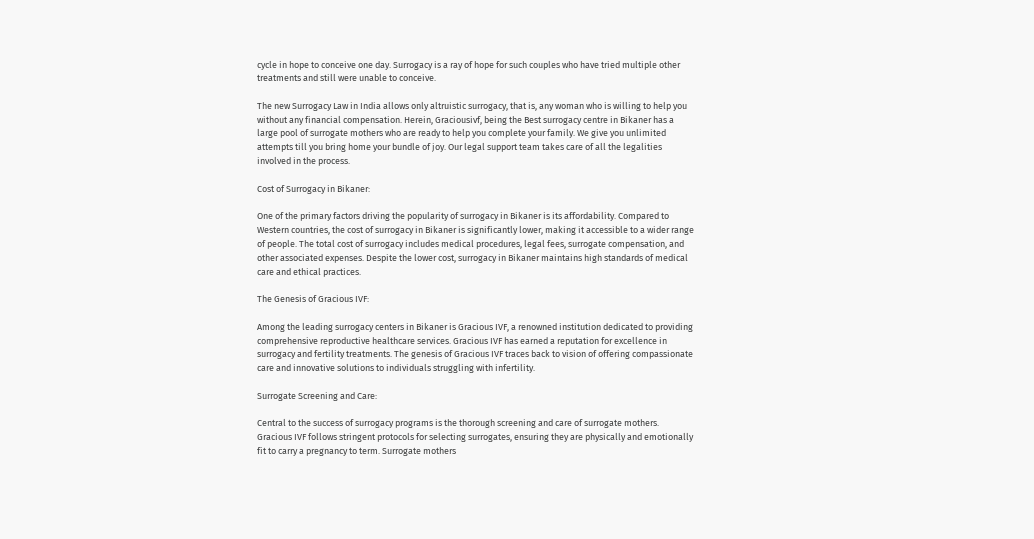cycle in hope to conceive one day. Surrogacy is a ray of hope for such couples who have tried multiple other treatments and still were unable to conceive.

The new Surrogacy Law in India allows only altruistic surrogacy, that is, any woman who is willing to help you without any financial compensation. Herein, Graciousivf, being the Best surrogacy centre in Bikaner has a large pool of surrogate mothers who are ready to help you complete your family. We give you unlimited attempts till you bring home your bundle of joy. Our legal support team takes care of all the legalities involved in the process.

Cost of Surrogacy in Bikaner:

One of the primary factors driving the popularity of surrogacy in Bikaner is its affordability. Compared to Western countries, the cost of surrogacy in Bikaner is significantly lower, making it accessible to a wider range of people. The total cost of surrogacy includes medical procedures, legal fees, surrogate compensation, and other associated expenses. Despite the lower cost, surrogacy in Bikaner maintains high standards of medical care and ethical practices.

The Genesis of Gracious IVF:

Among the leading surrogacy centers in Bikaner is Gracious IVF, a renowned institution dedicated to providing comprehensive reproductive healthcare services. Gracious IVF has earned a reputation for excellence in surrogacy and fertility treatments. The genesis of Gracious IVF traces back to vision of offering compassionate care and innovative solutions to individuals struggling with infertility.

Surrogate Screening and Care:

Central to the success of surrogacy programs is the thorough screening and care of surrogate mothers. Gracious IVF follows stringent protocols for selecting surrogates, ensuring they are physically and emotionally fit to carry a pregnancy to term. Surrogate mothers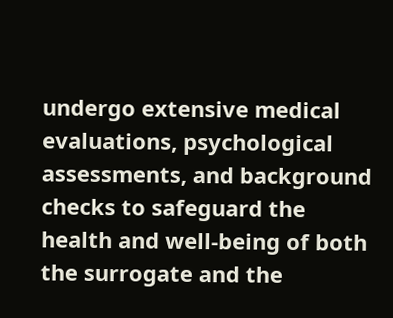undergo extensive medical evaluations, psychological assessments, and background checks to safeguard the health and well-being of both the surrogate and the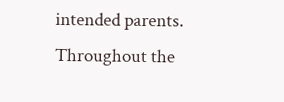intended parents. Throughout the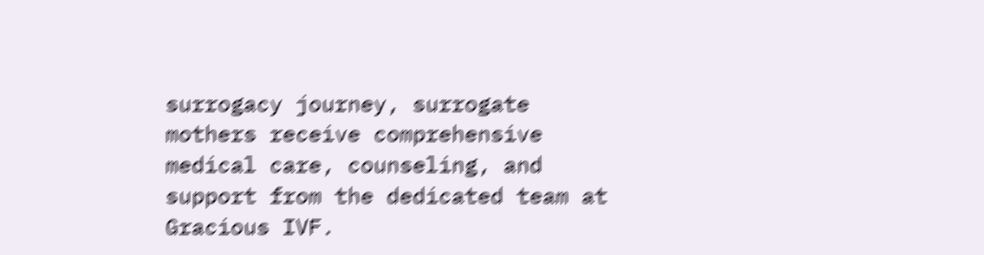surrogacy journey, surrogate mothers receive comprehensive medical care, counseling, and support from the dedicated team at Gracious IVF.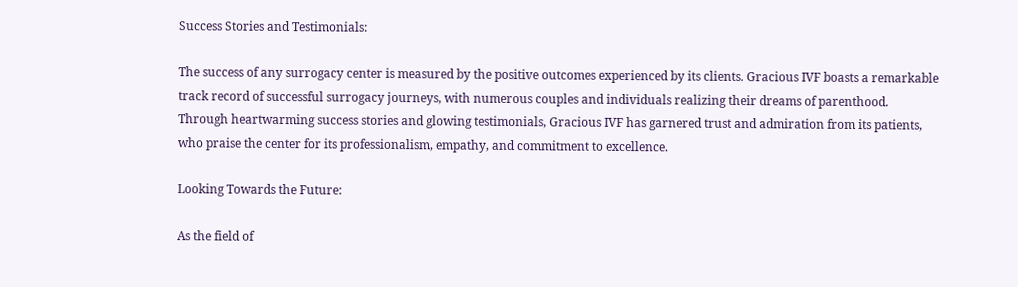Success Stories and Testimonials:

The success of any surrogacy center is measured by the positive outcomes experienced by its clients. Gracious IVF boasts a remarkable track record of successful surrogacy journeys, with numerous couples and individuals realizing their dreams of parenthood. Through heartwarming success stories and glowing testimonials, Gracious IVF has garnered trust and admiration from its patients, who praise the center for its professionalism, empathy, and commitment to excellence.

Looking Towards the Future:

As the field of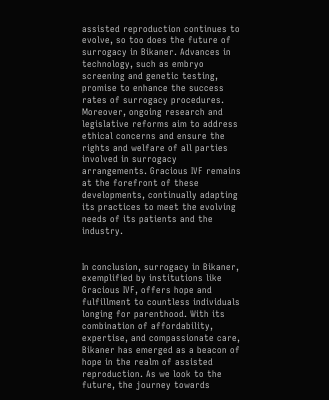assisted reproduction continues to evolve, so too does the future of surrogacy in Bikaner. Advances in technology, such as embryo screening and genetic testing, promise to enhance the success rates of surrogacy procedures. Moreover, ongoing research and legislative reforms aim to address ethical concerns and ensure the rights and welfare of all parties involved in surrogacy arrangements. Gracious IVF remains at the forefront of these developments, continually adapting its practices to meet the evolving needs of its patients and the industry.


In conclusion, surrogacy in Bikaner, exemplified by institutions like Gracious IVF, offers hope and fulfillment to countless individuals longing for parenthood. With its combination of affordability, expertise, and compassionate care, Bikaner has emerged as a beacon of hope in the realm of assisted reproduction. As we look to the future, the journey towards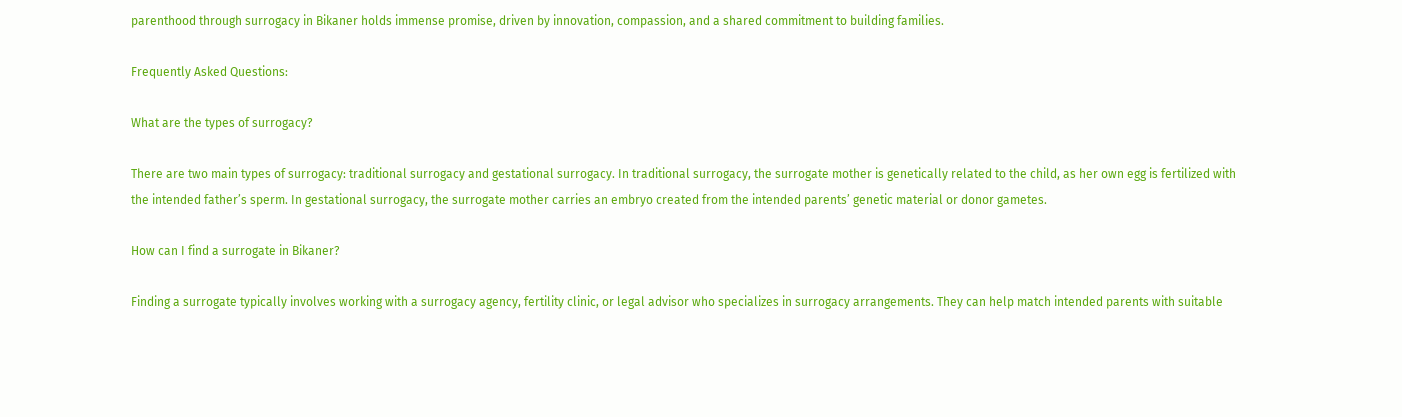parenthood through surrogacy in Bikaner holds immense promise, driven by innovation, compassion, and a shared commitment to building families.

Frequently Asked Questions:

What are the types of surrogacy?

There are two main types of surrogacy: traditional surrogacy and gestational surrogacy. In traditional surrogacy, the surrogate mother is genetically related to the child, as her own egg is fertilized with the intended father’s sperm. In gestational surrogacy, the surrogate mother carries an embryo created from the intended parents’ genetic material or donor gametes.

How can I find a surrogate in Bikaner?

Finding a surrogate typically involves working with a surrogacy agency, fertility clinic, or legal advisor who specializes in surrogacy arrangements. They can help match intended parents with suitable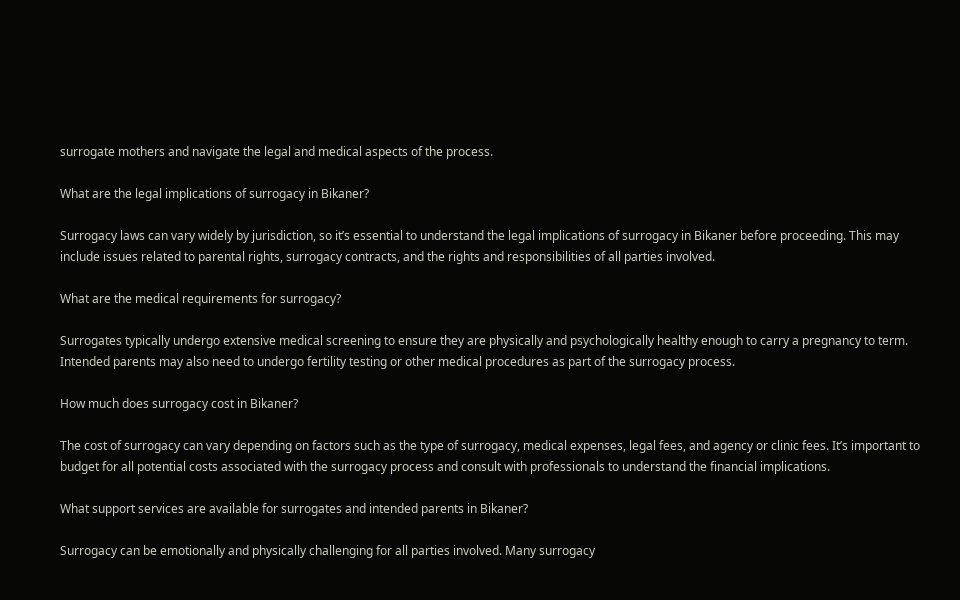surrogate mothers and navigate the legal and medical aspects of the process.

What are the legal implications of surrogacy in Bikaner?

Surrogacy laws can vary widely by jurisdiction, so it’s essential to understand the legal implications of surrogacy in Bikaner before proceeding. This may include issues related to parental rights, surrogacy contracts, and the rights and responsibilities of all parties involved.

What are the medical requirements for surrogacy?

Surrogates typically undergo extensive medical screening to ensure they are physically and psychologically healthy enough to carry a pregnancy to term. Intended parents may also need to undergo fertility testing or other medical procedures as part of the surrogacy process.

How much does surrogacy cost in Bikaner?

The cost of surrogacy can vary depending on factors such as the type of surrogacy, medical expenses, legal fees, and agency or clinic fees. It’s important to budget for all potential costs associated with the surrogacy process and consult with professionals to understand the financial implications.

What support services are available for surrogates and intended parents in Bikaner?

Surrogacy can be emotionally and physically challenging for all parties involved. Many surrogacy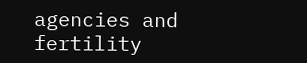agencies and fertility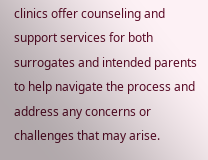clinics offer counseling and support services for both surrogates and intended parents to help navigate the process and address any concerns or challenges that may arise.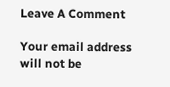Leave A Comment

Your email address will not be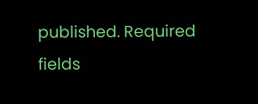published. Required fields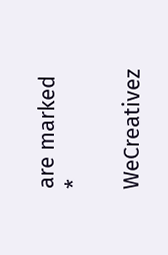are marked *

WeCreativez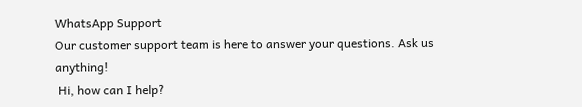WhatsApp Support
Our customer support team is here to answer your questions. Ask us anything!
 Hi, how can I help?